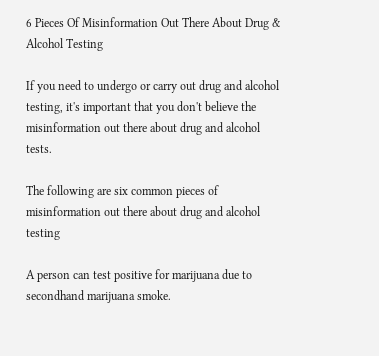6 Pieces Of Misinformation Out There About Drug & Alcohol Testing

If you need to undergo or carry out drug and alcohol testing, it's important that you don't believe the misinformation out there about drug and alcohol tests.

The following are six common pieces of misinformation out there about drug and alcohol testing

A person can test positive for marijuana due to secondhand marijuana smoke.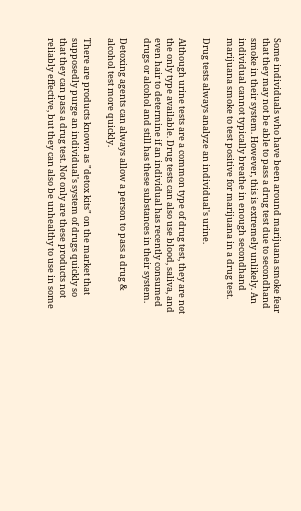Some individuals who have been around marijuana smoke fear that they may not be able to pass a drug test due to secondhand smoke in their system. However, this is extremely unlikely. An individual cannot typically breathe in enough secondhand marijuana smoke to test positive for marijuana in a drug test.

Drug tests always analyze an individual's urine.

Although urine tests are a common type of drug test, they are not the only type available. Drug tests can also use blood, saliva, and even hair to determine if an individual has recently consumed drugs or alcohol and still has these substances in their system.

Detoxing agents can always allow a person to pass a drug & alcohol test more quickly.

There are products known as "detox kits" on the market that supposedly purge an individual's system of drugs quickly so that they can pass a drug test. Not only are these products not reliably effective, but they can also be unhealthy to use in some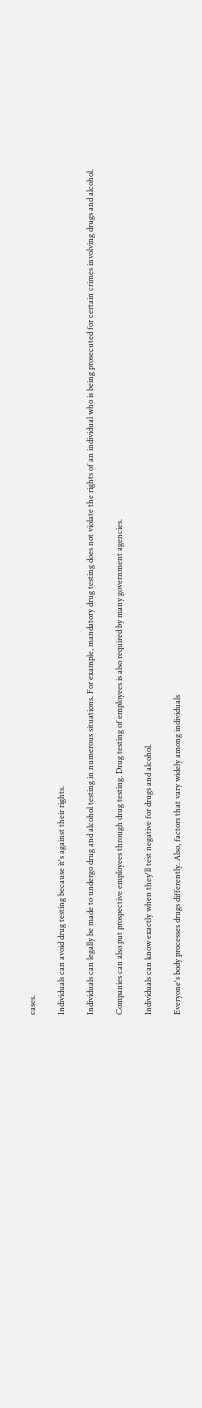cases.

Individuals can avoid drug testing because it's against their rights.

Individuals can legally be made to undergo drug and alcohol testing in numerous situations. For example, mandatory drug testing does not violate the rights of an individual who is being prosecuted for certain crimes involving drugs and alcohol.

Companies can also put prospective employees through drug testing. Drug testing of employees is also required by many government agencies.

Individuals can know exactly when they'll test negative for drugs and alcohol.

Everyone's body processes drugs differently. Also, factors that vary widely among individuals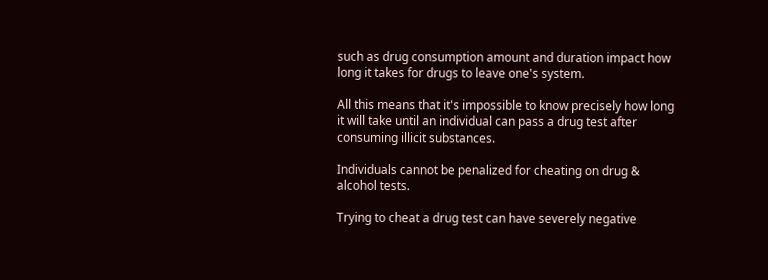such as drug consumption amount and duration impact how long it takes for drugs to leave one's system.

All this means that it's impossible to know precisely how long it will take until an individual can pass a drug test after consuming illicit substances.

Individuals cannot be penalized for cheating on drug & alcohol tests.

Trying to cheat a drug test can have severely negative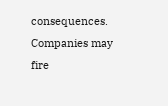consequences. Companies may fire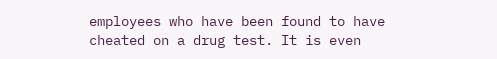employees who have been found to have cheated on a drug test. It is even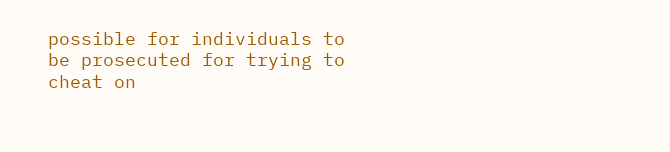possible for individuals to be prosecuted for trying to cheat on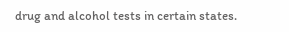drug and alcohol tests in certain states.